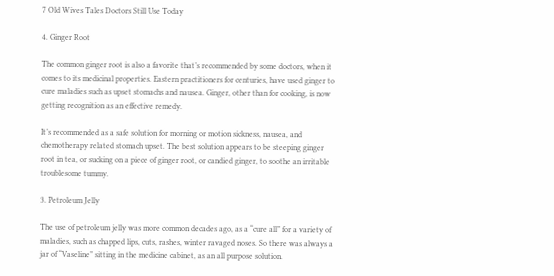7 Old Wives Tales Doctors Still Use Today

4. Ginger Root

The common ginger root is also a favorite that’s recommended by some doctors, when it comes to its medicinal properties. Eastern practitioners for centuries, have used ginger to cure maladies such as upset stomachs and nausea. Ginger, other than for cooking, is now getting recognition as an effective remedy.

It’s recommended as a safe solution for morning or motion sickness, nausea, and chemotherapy related stomach upset. The best solution appears to be steeping ginger root in tea, or sucking on a piece of ginger root, or candied ginger, to soothe an irritable troublesome tummy.

3. Petroleum Jelly

The use of petroleum jelly was more common decades ago, as a “cure all” for a variety of maladies, such as chapped lips, cuts, rashes, winter ravaged noses. So there was always a jar of “Vaseline” sitting in the medicine cabinet, as an all purpose solution.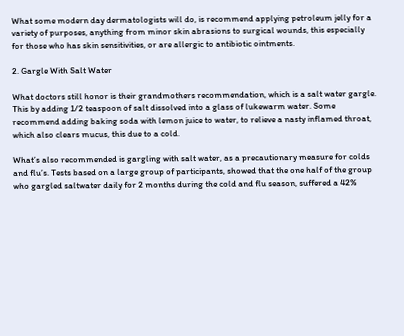What some modern day dermatologists will do, is recommend applying petroleum jelly for a variety of purposes, anything from minor skin abrasions to surgical wounds, this especially for those who has skin sensitivities, or are allergic to antibiotic ointments.

2. Gargle With Salt Water

What doctors still honor is their grandmothers recommendation, which is a salt water gargle. This by adding 1/2 teaspoon of salt dissolved into a glass of lukewarm water. Some recommend adding baking soda with lemon juice to water, to relieve a nasty inflamed throat, which also clears mucus, this due to a cold.

What’s also recommended is gargling with salt water, as a precautionary measure for colds and flu’s. Tests based on a large group of participants, showed that the one half of the group who gargled saltwater daily for 2 months during the cold and flu season, suffered a 42%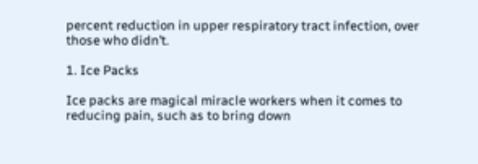percent reduction in upper respiratory tract infection, over those who didn’t.

1. Ice Packs

Ice packs are magical miracle workers when it comes to reducing pain, such as to bring down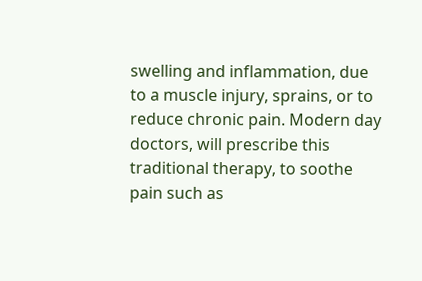swelling and inflammation, due to a muscle injury, sprains, or to reduce chronic pain. Modern day doctors, will prescribe this traditional therapy, to soothe pain such as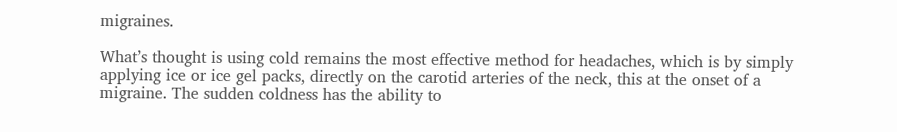migraines.

What’s thought is using cold remains the most effective method for headaches, which is by simply applying ice or ice gel packs, directly on the carotid arteries of the neck, this at the onset of a migraine. The sudden coldness has the ability to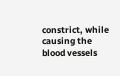constrict, while causing the blood vessels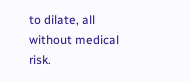to dilate, all without medical risk.